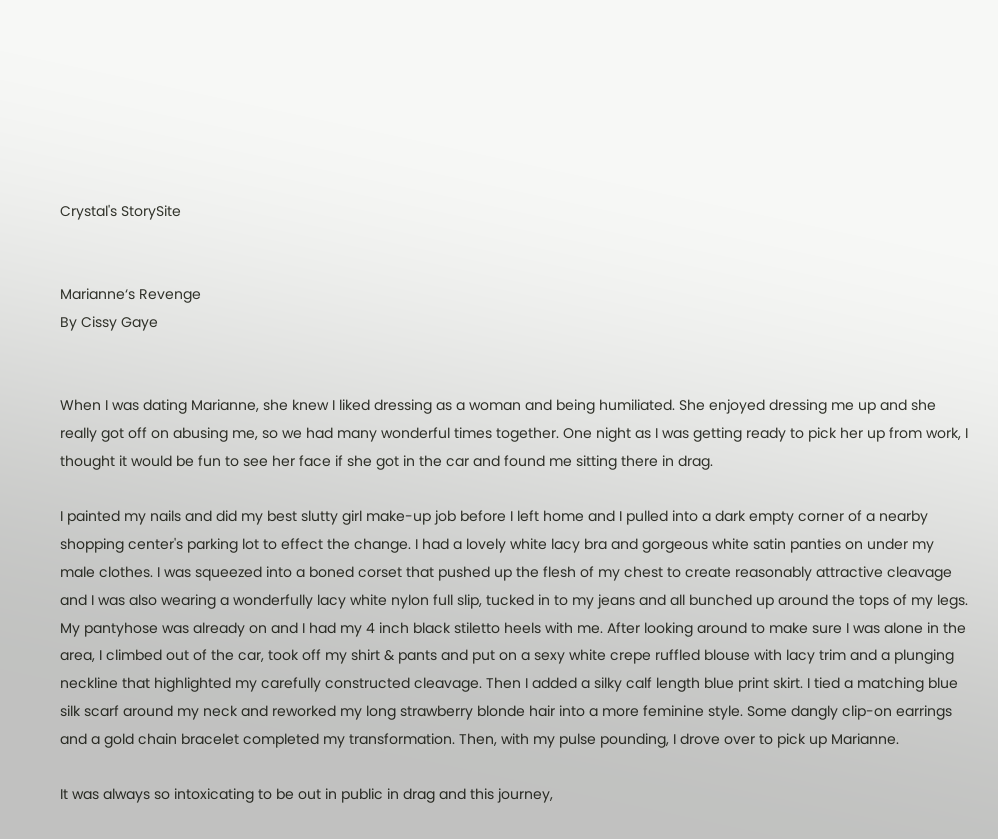Crystal's StorySite


Marianne‘s Revenge
By Cissy Gaye


When I was dating Marianne, she knew I liked dressing as a woman and being humiliated. She enjoyed dressing me up and she really got off on abusing me, so we had many wonderful times together. One night as I was getting ready to pick her up from work, I thought it would be fun to see her face if she got in the car and found me sitting there in drag.

I painted my nails and did my best slutty girl make-up job before I left home and I pulled into a dark empty corner of a nearby shopping center's parking lot to effect the change. I had a lovely white lacy bra and gorgeous white satin panties on under my male clothes. I was squeezed into a boned corset that pushed up the flesh of my chest to create reasonably attractive cleavage and I was also wearing a wonderfully lacy white nylon full slip, tucked in to my jeans and all bunched up around the tops of my legs. My pantyhose was already on and I had my 4 inch black stiletto heels with me. After looking around to make sure I was alone in the area, I climbed out of the car, took off my shirt & pants and put on a sexy white crepe ruffled blouse with lacy trim and a plunging neckline that highlighted my carefully constructed cleavage. Then I added a silky calf length blue print skirt. I tied a matching blue silk scarf around my neck and reworked my long strawberry blonde hair into a more feminine style. Some dangly clip-on earrings and a gold chain bracelet completed my transformation. Then, with my pulse pounding, I drove over to pick up Marianne.

It was always so intoxicating to be out in public in drag and this journey,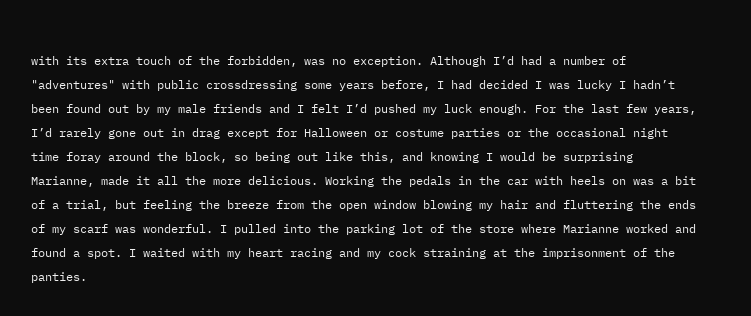with its extra touch of the forbidden, was no exception. Although I’d had a number of "adventures" with public crossdressing some years before, I had decided I was lucky I hadn’t been found out by my male friends and I felt I’d pushed my luck enough. For the last few years, I’d rarely gone out in drag except for Halloween or costume parties or the occasional night time foray around the block, so being out like this, and knowing I would be surprising Marianne, made it all the more delicious. Working the pedals in the car with heels on was a bit of a trial, but feeling the breeze from the open window blowing my hair and fluttering the ends of my scarf was wonderful. I pulled into the parking lot of the store where Marianne worked and found a spot. I waited with my heart racing and my cock straining at the imprisonment of the panties.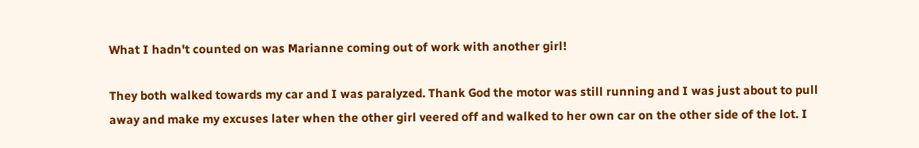What I hadn't counted on was Marianne coming out of work with another girl!

They both walked towards my car and I was paralyzed. Thank God the motor was still running and I was just about to pull away and make my excuses later when the other girl veered off and walked to her own car on the other side of the lot. I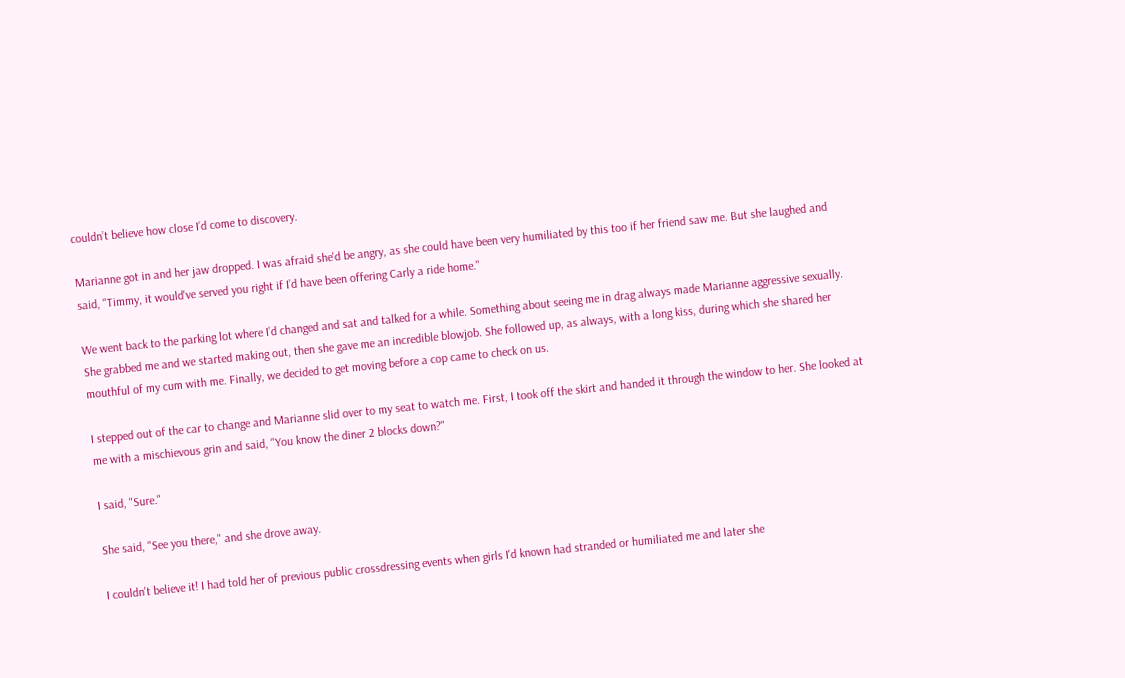couldn’t believe how close I’d come to discovery.

Marianne got in and her jaw dropped. I was afraid she'd be angry, as she could have been very humiliated by this too if her friend saw me. But she laughed and said, "Timmy, it would've served you right if I’d have been offering Carly a ride home."

We went back to the parking lot where I’d changed and sat and talked for a while. Something about seeing me in drag always made Marianne aggressive sexually. She grabbed me and we started making out, then she gave me an incredible blowjob. She followed up, as always, with a long kiss, during which she shared her mouthful of my cum with me. Finally, we decided to get moving before a cop came to check on us.

I stepped out of the car to change and Marianne slid over to my seat to watch me. First, I took off the skirt and handed it through the window to her. She looked at me with a mischievous grin and said, "You know the diner 2 blocks down?"

I said, "Sure."

She said, "See you there," and she drove away.

I couldn't believe it! I had told her of previous public crossdressing events when girls I'd known had stranded or humiliated me and later she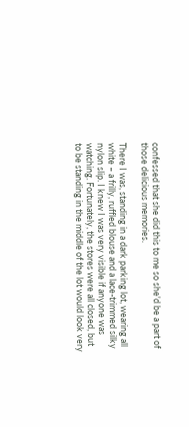confessed that she did this to me so she'd be a part of those delicious memories.

There I was, standing in a dark parking lot, wearing all white – a frilly, ruffled blouse and a lace-trimmed silky nylon slip. I knew I was very visible if anyone was watching. Fortunately, the stores were all closed, but to be standing in the middle of the lot would look very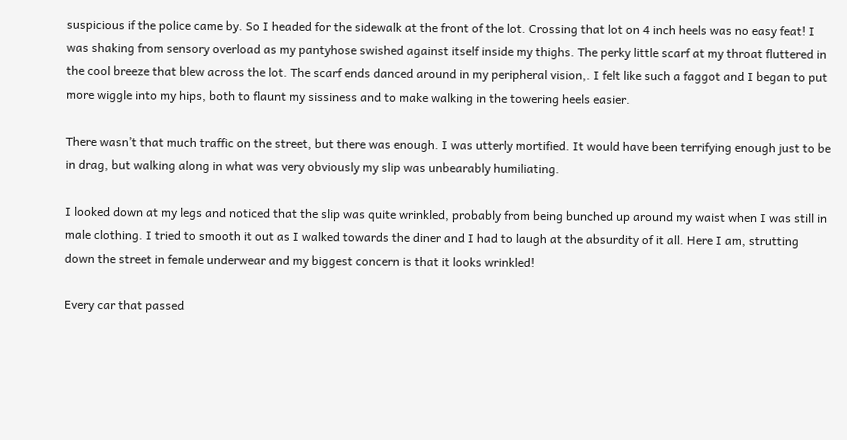suspicious if the police came by. So I headed for the sidewalk at the front of the lot. Crossing that lot on 4 inch heels was no easy feat! I was shaking from sensory overload as my pantyhose swished against itself inside my thighs. The perky little scarf at my throat fluttered in the cool breeze that blew across the lot. The scarf ends danced around in my peripheral vision,. I felt like such a faggot and I began to put more wiggle into my hips, both to flaunt my sissiness and to make walking in the towering heels easier.

There wasn’t that much traffic on the street, but there was enough. I was utterly mortified. It would have been terrifying enough just to be in drag, but walking along in what was very obviously my slip was unbearably humiliating.

I looked down at my legs and noticed that the slip was quite wrinkled, probably from being bunched up around my waist when I was still in male clothing. I tried to smooth it out as I walked towards the diner and I had to laugh at the absurdity of it all. Here I am, strutting down the street in female underwear and my biggest concern is that it looks wrinkled!

Every car that passed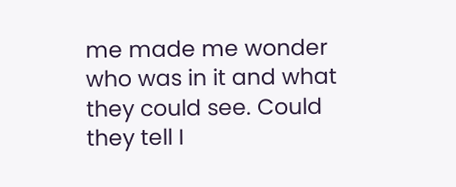me made me wonder who was in it and what they could see. Could they tell I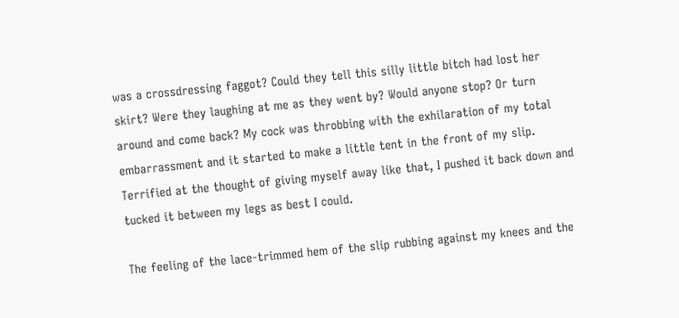was a crossdressing faggot? Could they tell this silly little bitch had lost her skirt? Were they laughing at me as they went by? Would anyone stop? Or turn around and come back? My cock was throbbing with the exhilaration of my total embarrassment and it started to make a little tent in the front of my slip. Terrified at the thought of giving myself away like that, I pushed it back down and tucked it between my legs as best I could.

The feeling of the lace-trimmed hem of the slip rubbing against my knees and the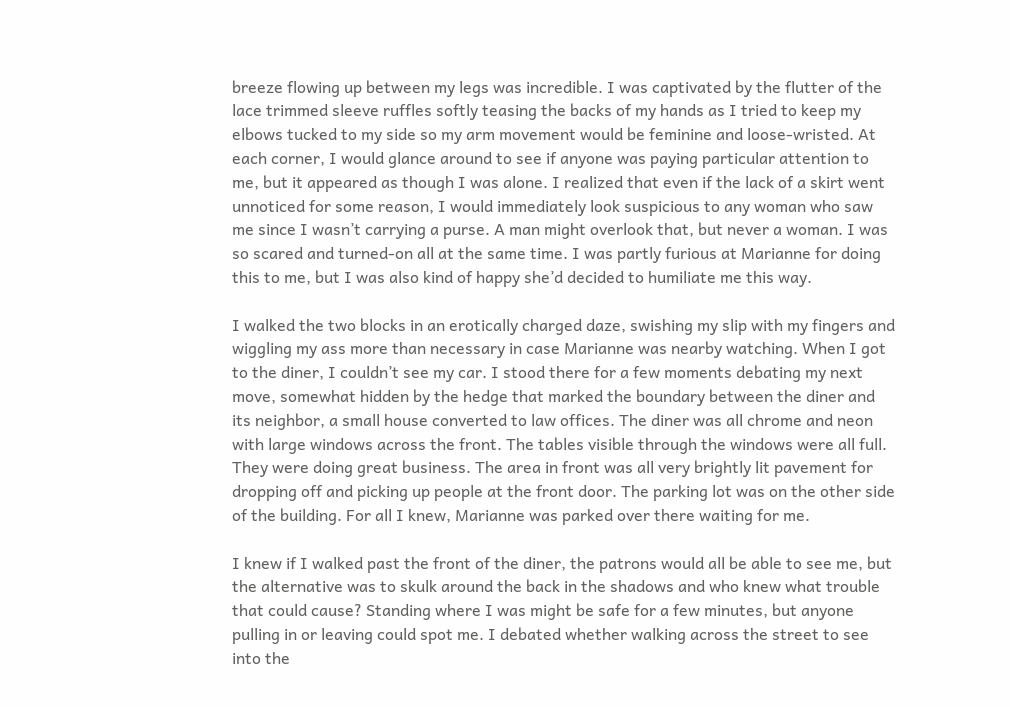breeze flowing up between my legs was incredible. I was captivated by the flutter of the lace trimmed sleeve ruffles softly teasing the backs of my hands as I tried to keep my elbows tucked to my side so my arm movement would be feminine and loose-wristed. At each corner, I would glance around to see if anyone was paying particular attention to me, but it appeared as though I was alone. I realized that even if the lack of a skirt went unnoticed for some reason, I would immediately look suspicious to any woman who saw me since I wasn’t carrying a purse. A man might overlook that, but never a woman. I was so scared and turned-on all at the same time. I was partly furious at Marianne for doing this to me, but I was also kind of happy she’d decided to humiliate me this way.

I walked the two blocks in an erotically charged daze, swishing my slip with my fingers and wiggling my ass more than necessary in case Marianne was nearby watching. When I got to the diner, I couldn’t see my car. I stood there for a few moments debating my next move, somewhat hidden by the hedge that marked the boundary between the diner and its neighbor, a small house converted to law offices. The diner was all chrome and neon with large windows across the front. The tables visible through the windows were all full. They were doing great business. The area in front was all very brightly lit pavement for dropping off and picking up people at the front door. The parking lot was on the other side of the building. For all I knew, Marianne was parked over there waiting for me.

I knew if I walked past the front of the diner, the patrons would all be able to see me, but the alternative was to skulk around the back in the shadows and who knew what trouble that could cause? Standing where I was might be safe for a few minutes, but anyone pulling in or leaving could spot me. I debated whether walking across the street to see into the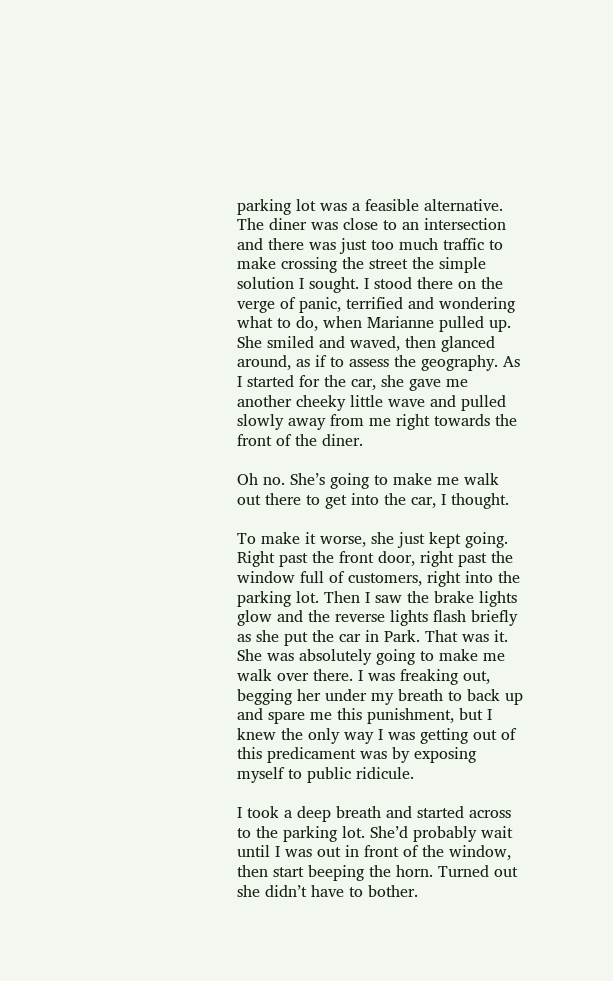parking lot was a feasible alternative. The diner was close to an intersection and there was just too much traffic to make crossing the street the simple solution I sought. I stood there on the verge of panic, terrified and wondering what to do, when Marianne pulled up. She smiled and waved, then glanced around, as if to assess the geography. As I started for the car, she gave me another cheeky little wave and pulled slowly away from me right towards the front of the diner.

Oh no. She’s going to make me walk out there to get into the car, I thought.

To make it worse, she just kept going. Right past the front door, right past the window full of customers, right into the parking lot. Then I saw the brake lights glow and the reverse lights flash briefly as she put the car in Park. That was it. She was absolutely going to make me walk over there. I was freaking out, begging her under my breath to back up and spare me this punishment, but I knew the only way I was getting out of this predicament was by exposing myself to public ridicule.

I took a deep breath and started across to the parking lot. She’d probably wait until I was out in front of the window, then start beeping the horn. Turned out she didn’t have to bother.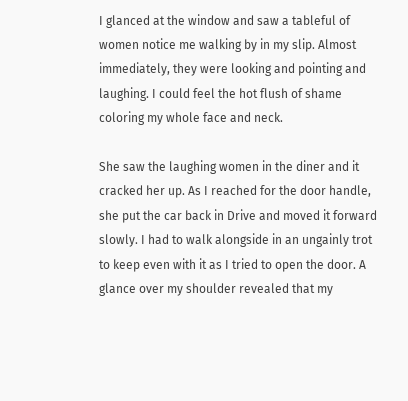I glanced at the window and saw a tableful of women notice me walking by in my slip. Almost immediately, they were looking and pointing and laughing. I could feel the hot flush of shame coloring my whole face and neck.

She saw the laughing women in the diner and it cracked her up. As I reached for the door handle, she put the car back in Drive and moved it forward slowly. I had to walk alongside in an ungainly trot to keep even with it as I tried to open the door. A glance over my shoulder revealed that my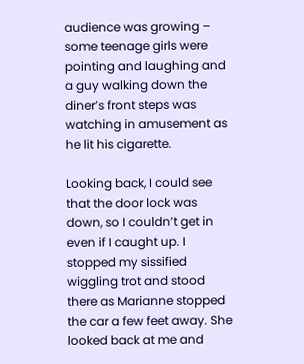audience was growing – some teenage girls were pointing and laughing and a guy walking down the diner’s front steps was watching in amusement as he lit his cigarette.

Looking back, I could see that the door lock was down, so I couldn’t get in even if I caught up. I stopped my sissified wiggling trot and stood there as Marianne stopped the car a few feet away. She looked back at me and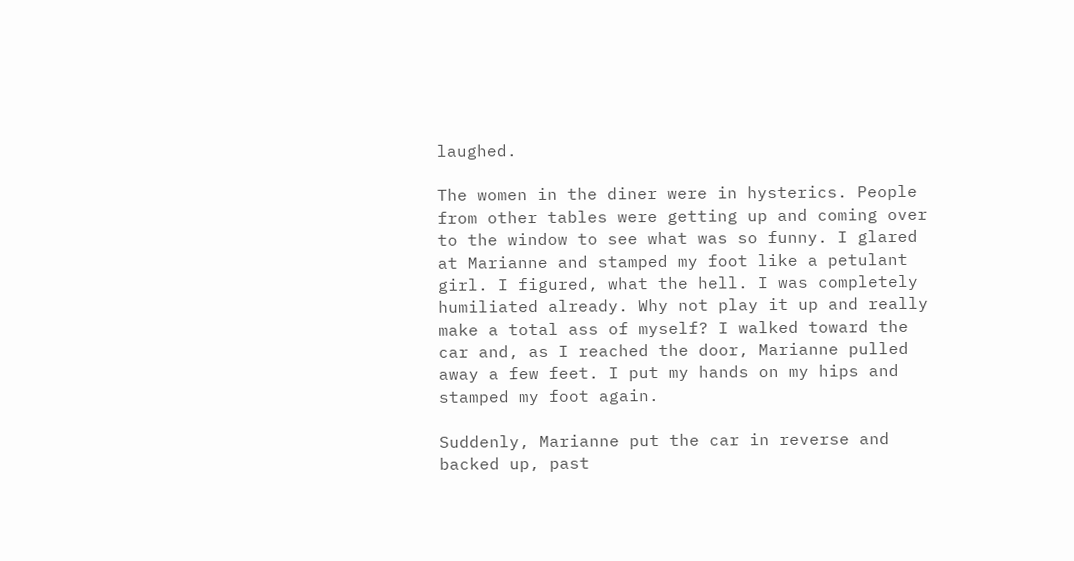laughed.

The women in the diner were in hysterics. People from other tables were getting up and coming over to the window to see what was so funny. I glared at Marianne and stamped my foot like a petulant girl. I figured, what the hell. I was completely humiliated already. Why not play it up and really make a total ass of myself? I walked toward the car and, as I reached the door, Marianne pulled away a few feet. I put my hands on my hips and stamped my foot again.

Suddenly, Marianne put the car in reverse and backed up, past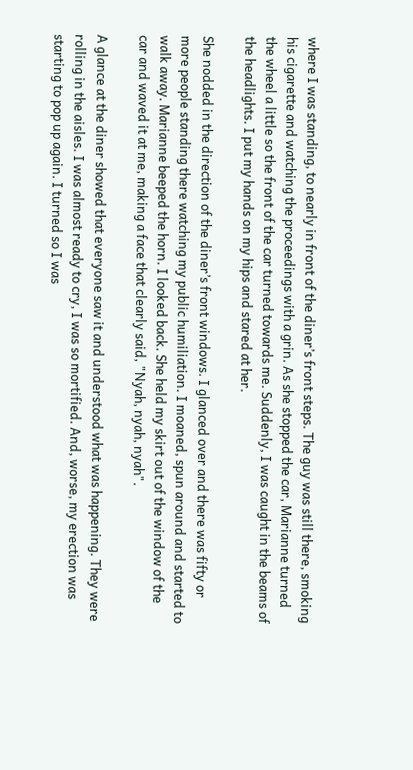where I was standing, to nearly in front of the diner’s front steps. The guy was still there, smoking his cigarette and watching the proceedings with a grin. As she stopped the car, Marianne turned the wheel a little so the front of the car turned towards me. Suddenly, I was caught in the beams of the headlights. I put my hands on my hips and stared at her.

She nodded in the direction of the diner’s front windows. I glanced over and there was fifty or more people standing there watching my public humiliation. I moaned, spun around and started to walk away. Marianne beeped the horn. I looked back. She held my skirt out of the window of the car and waved it at me, making a face that clearly said, "Nyah, nyah, nyah".

A glance at the diner showed that everyone saw it and understood what was happening. They were rolling in the aisles. I was almost ready to cry, I was so mortified. And, worse, my erection was starting to pop up again. I turned so I was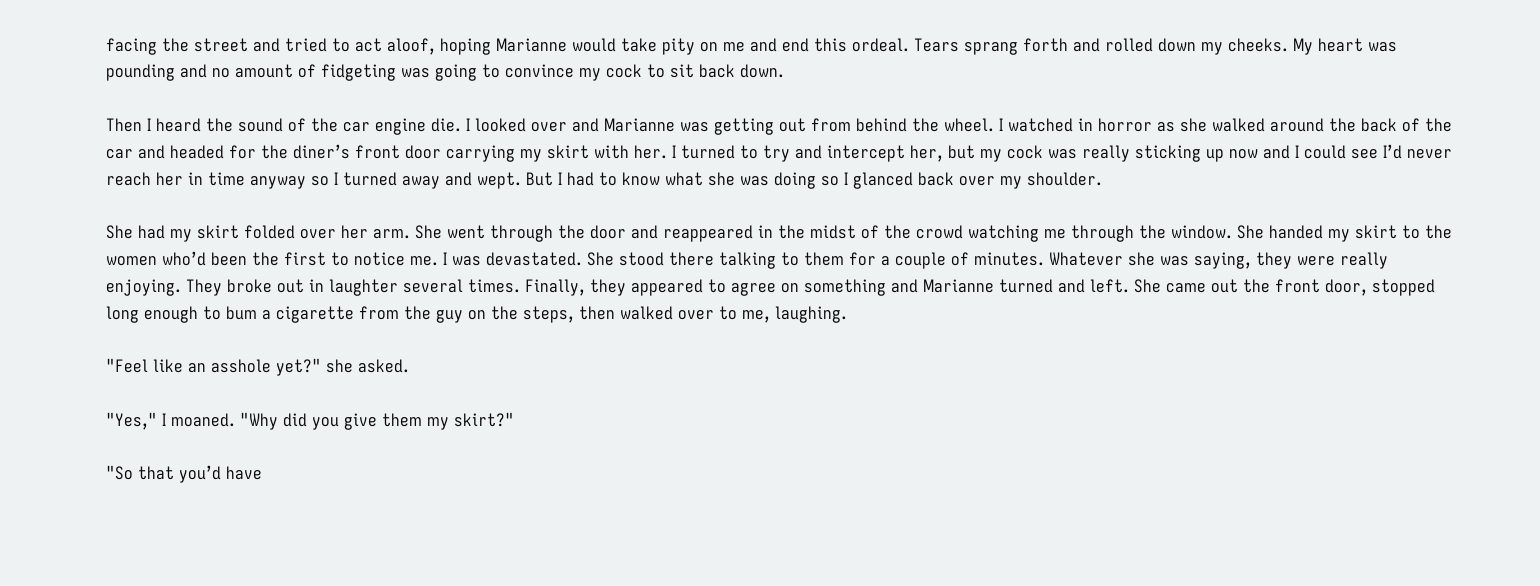facing the street and tried to act aloof, hoping Marianne would take pity on me and end this ordeal. Tears sprang forth and rolled down my cheeks. My heart was pounding and no amount of fidgeting was going to convince my cock to sit back down.

Then I heard the sound of the car engine die. I looked over and Marianne was getting out from behind the wheel. I watched in horror as she walked around the back of the car and headed for the diner’s front door carrying my skirt with her. I turned to try and intercept her, but my cock was really sticking up now and I could see I’d never reach her in time anyway so I turned away and wept. But I had to know what she was doing so I glanced back over my shoulder.

She had my skirt folded over her arm. She went through the door and reappeared in the midst of the crowd watching me through the window. She handed my skirt to the women who’d been the first to notice me. I was devastated. She stood there talking to them for a couple of minutes. Whatever she was saying, they were really enjoying. They broke out in laughter several times. Finally, they appeared to agree on something and Marianne turned and left. She came out the front door, stopped long enough to bum a cigarette from the guy on the steps, then walked over to me, laughing.

"Feel like an asshole yet?" she asked.

"Yes," I moaned. "Why did you give them my skirt?"

"So that you’d have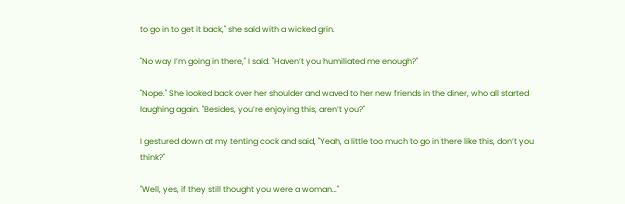to go in to get it back," she said with a wicked grin.

"No way I’m going in there," I said. "Haven’t you humiliated me enough?"

"Nope." She looked back over her shoulder and waved to her new friends in the diner, who all started laughing again. "Besides, you’re enjoying this, aren’t you?"

I gestured down at my tenting cock and said, "Yeah, a little too much to go in there like this, don’t you think?"

"Well, yes, if they still thought you were a woman…"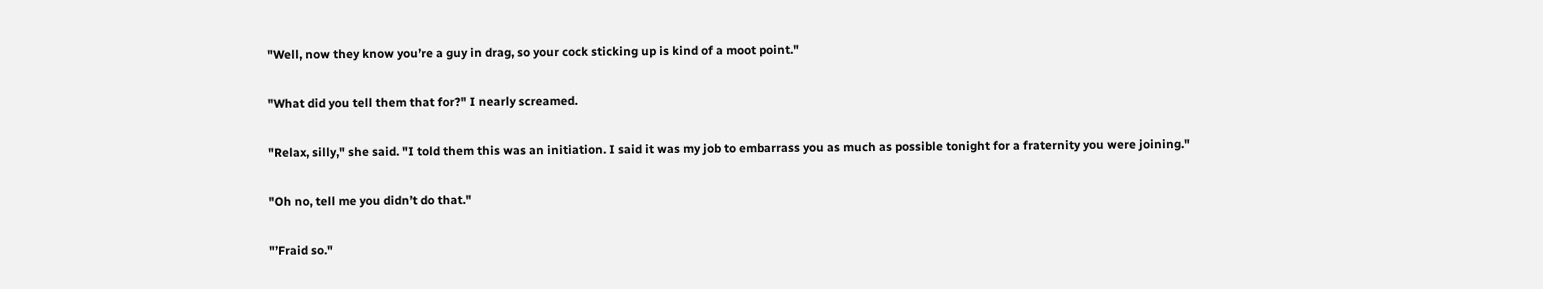"Well, now they know you’re a guy in drag, so your cock sticking up is kind of a moot point."

"What did you tell them that for?" I nearly screamed.

"Relax, silly," she said. "I told them this was an initiation. I said it was my job to embarrass you as much as possible tonight for a fraternity you were joining."

"Oh no, tell me you didn’t do that."

"’Fraid so."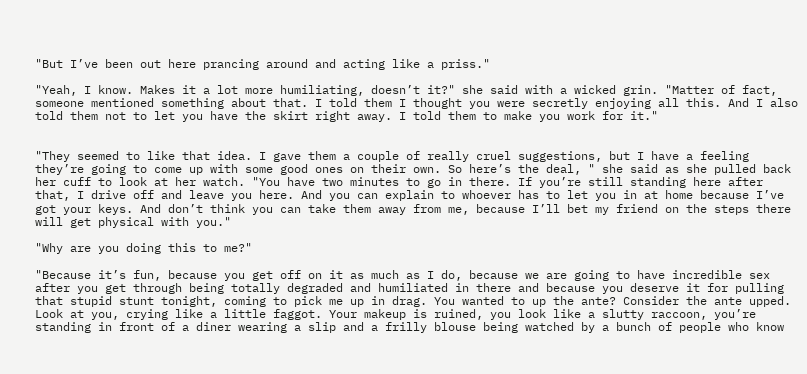"But I’ve been out here prancing around and acting like a priss."

"Yeah, I know. Makes it a lot more humiliating, doesn’t it?" she said with a wicked grin. "Matter of fact, someone mentioned something about that. I told them I thought you were secretly enjoying all this. And I also told them not to let you have the skirt right away. I told them to make you work for it."


"They seemed to like that idea. I gave them a couple of really cruel suggestions, but I have a feeling they’re going to come up with some good ones on their own. So here’s the deal, " she said as she pulled back her cuff to look at her watch. "You have two minutes to go in there. If you’re still standing here after that, I drive off and leave you here. And you can explain to whoever has to let you in at home because I’ve got your keys. And don’t think you can take them away from me, because I’ll bet my friend on the steps there will get physical with you."

"Why are you doing this to me?"

"Because it’s fun, because you get off on it as much as I do, because we are going to have incredible sex after you get through being totally degraded and humiliated in there and because you deserve it for pulling that stupid stunt tonight, coming to pick me up in drag. You wanted to up the ante? Consider the ante upped. Look at you, crying like a little faggot. Your makeup is ruined, you look like a slutty raccoon, you’re standing in front of a diner wearing a slip and a frilly blouse being watched by a bunch of people who know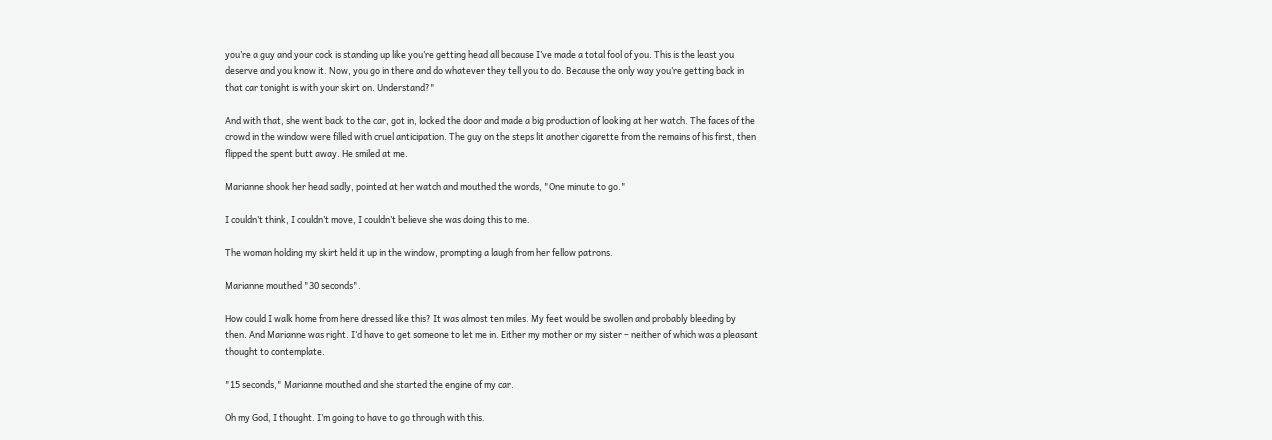you’re a guy and your cock is standing up like you’re getting head all because I’ve made a total fool of you. This is the least you deserve and you know it. Now, you go in there and do whatever they tell you to do. Because the only way you’re getting back in that car tonight is with your skirt on. Understand?"

And with that, she went back to the car, got in, locked the door and made a big production of looking at her watch. The faces of the crowd in the window were filled with cruel anticipation. The guy on the steps lit another cigarette from the remains of his first, then flipped the spent butt away. He smiled at me.

Marianne shook her head sadly, pointed at her watch and mouthed the words, "One minute to go."

I couldn’t think, I couldn’t move, I couldn’t believe she was doing this to me.

The woman holding my skirt held it up in the window, prompting a laugh from her fellow patrons.

Marianne mouthed "30 seconds".

How could I walk home from here dressed like this? It was almost ten miles. My feet would be swollen and probably bleeding by then. And Marianne was right. I’d have to get someone to let me in. Either my mother or my sister – neither of which was a pleasant thought to contemplate.

"15 seconds," Marianne mouthed and she started the engine of my car.

Oh my God, I thought. I’m going to have to go through with this.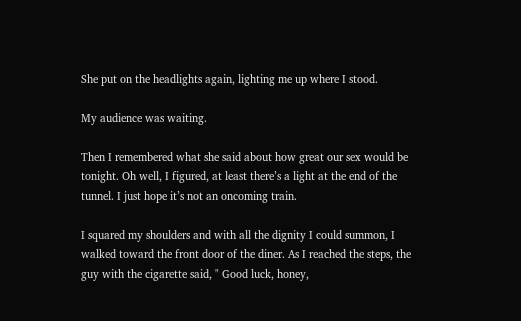She put on the headlights again, lighting me up where I stood.

My audience was waiting.

Then I remembered what she said about how great our sex would be tonight. Oh well, I figured, at least there’s a light at the end of the tunnel. I just hope it’s not an oncoming train.

I squared my shoulders and with all the dignity I could summon, I walked toward the front door of the diner. As I reached the steps, the guy with the cigarette said, " Good luck, honey,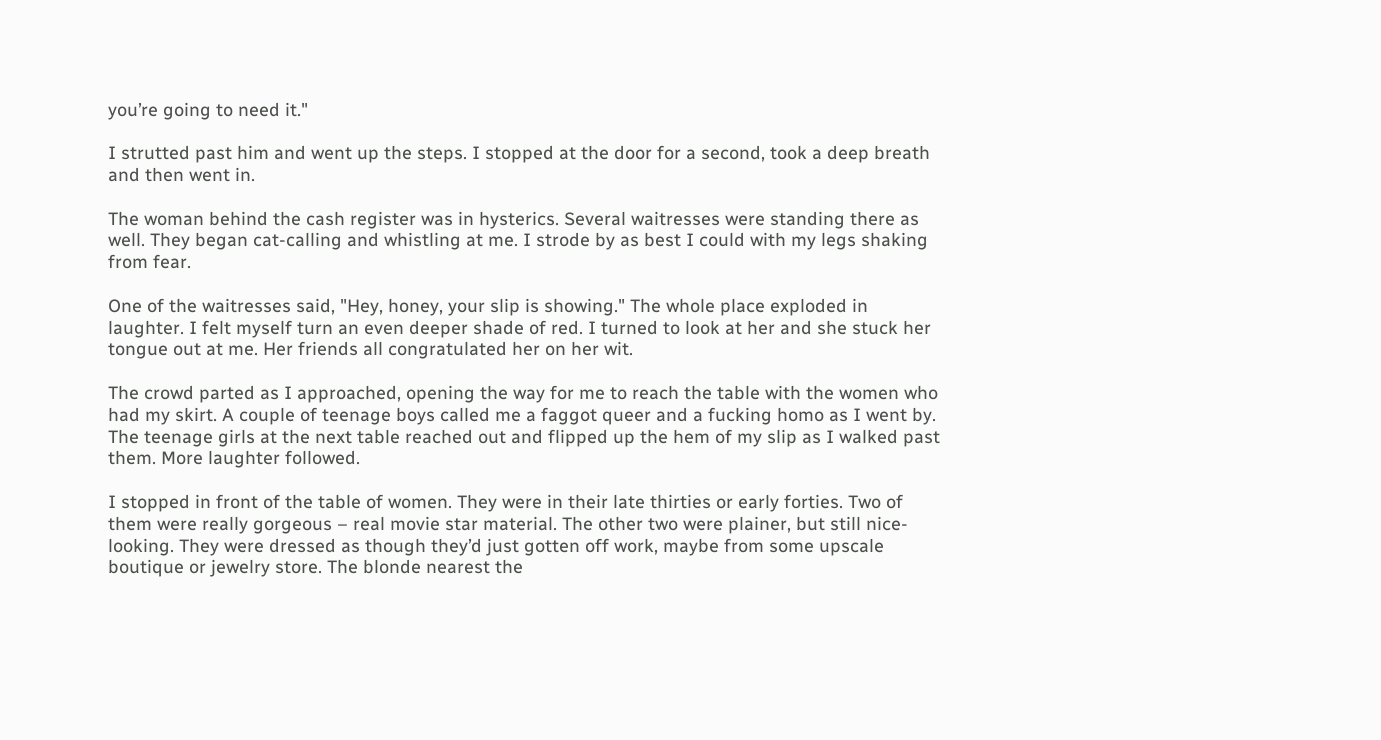you’re going to need it."

I strutted past him and went up the steps. I stopped at the door for a second, took a deep breath and then went in.

The woman behind the cash register was in hysterics. Several waitresses were standing there as well. They began cat-calling and whistling at me. I strode by as best I could with my legs shaking from fear.

One of the waitresses said, "Hey, honey, your slip is showing." The whole place exploded in laughter. I felt myself turn an even deeper shade of red. I turned to look at her and she stuck her tongue out at me. Her friends all congratulated her on her wit.

The crowd parted as I approached, opening the way for me to reach the table with the women who had my skirt. A couple of teenage boys called me a faggot queer and a fucking homo as I went by. The teenage girls at the next table reached out and flipped up the hem of my slip as I walked past them. More laughter followed.

I stopped in front of the table of women. They were in their late thirties or early forties. Two of them were really gorgeous – real movie star material. The other two were plainer, but still nice-looking. They were dressed as though they’d just gotten off work, maybe from some upscale boutique or jewelry store. The blonde nearest the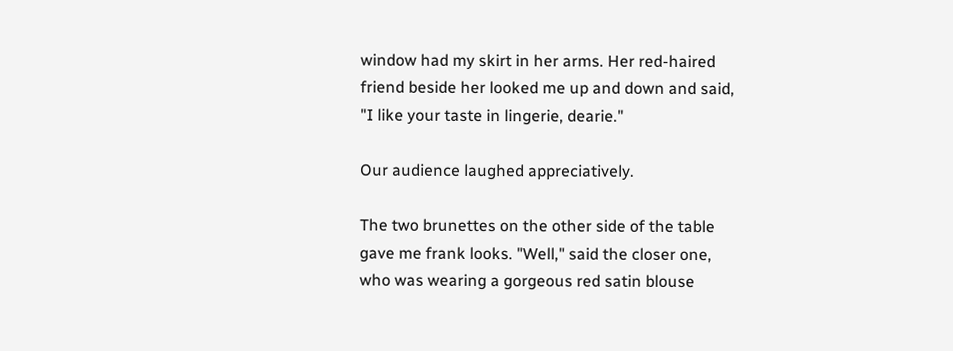window had my skirt in her arms. Her red-haired friend beside her looked me up and down and said, "I like your taste in lingerie, dearie."

Our audience laughed appreciatively.

The two brunettes on the other side of the table gave me frank looks. "Well," said the closer one, who was wearing a gorgeous red satin blouse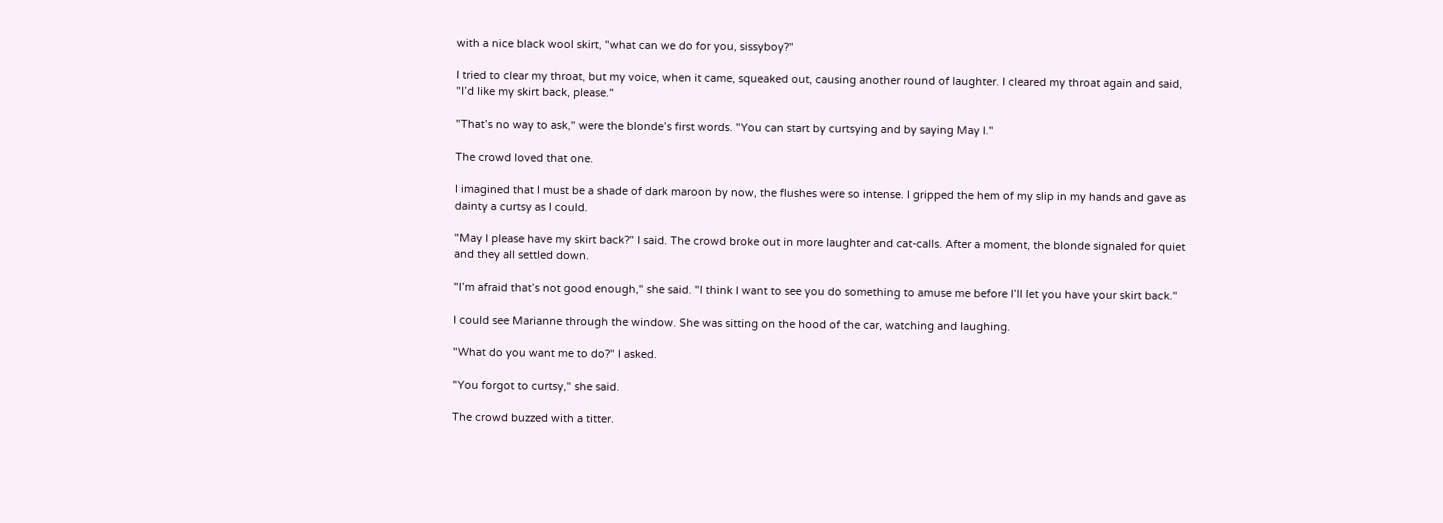with a nice black wool skirt, "what can we do for you, sissyboy?"

I tried to clear my throat, but my voice, when it came, squeaked out, causing another round of laughter. I cleared my throat again and said, "I’d like my skirt back, please."

"That’s no way to ask," were the blonde’s first words. "You can start by curtsying and by saying May I."

The crowd loved that one.

I imagined that I must be a shade of dark maroon by now, the flushes were so intense. I gripped the hem of my slip in my hands and gave as dainty a curtsy as I could.

"May I please have my skirt back?" I said. The crowd broke out in more laughter and cat-calls. After a moment, the blonde signaled for quiet and they all settled down.

"I’m afraid that’s not good enough," she said. "I think I want to see you do something to amuse me before I’ll let you have your skirt back."

I could see Marianne through the window. She was sitting on the hood of the car, watching and laughing.

"What do you want me to do?" I asked.

"You forgot to curtsy," she said.

The crowd buzzed with a titter.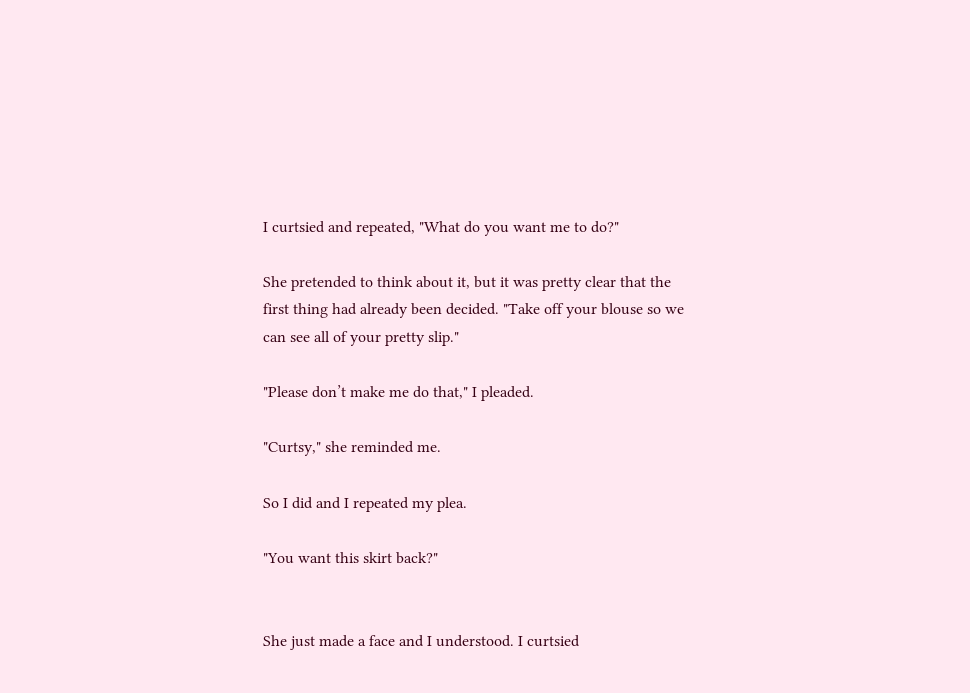I curtsied and repeated, "What do you want me to do?"

She pretended to think about it, but it was pretty clear that the first thing had already been decided. "Take off your blouse so we can see all of your pretty slip."

"Please don’t make me do that," I pleaded.

"Curtsy," she reminded me.

So I did and I repeated my plea.

"You want this skirt back?"


She just made a face and I understood. I curtsied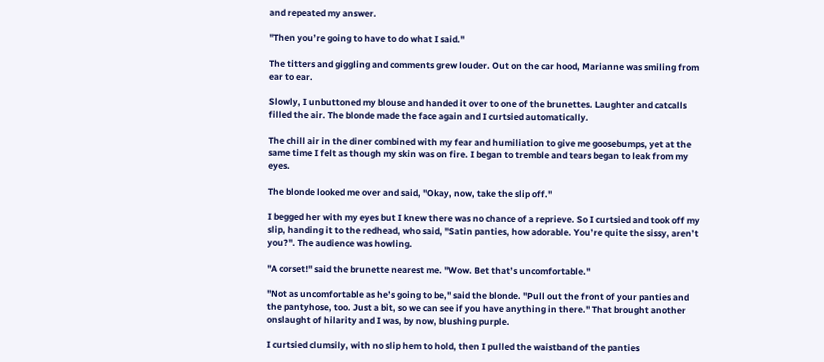and repeated my answer.

"Then you’re going to have to do what I said."

The titters and giggling and comments grew louder. Out on the car hood, Marianne was smiling from ear to ear.

Slowly, I unbuttoned my blouse and handed it over to one of the brunettes. Laughter and catcalls filled the air. The blonde made the face again and I curtsied automatically.

The chill air in the diner combined with my fear and humiliation to give me goosebumps, yet at the same time I felt as though my skin was on fire. I began to tremble and tears began to leak from my eyes.

The blonde looked me over and said, "Okay, now, take the slip off."

I begged her with my eyes but I knew there was no chance of a reprieve. So I curtsied and took off my slip, handing it to the redhead, who said, "Satin panties, how adorable. You’re quite the sissy, aren’t you?". The audience was howling.

"A corset!" said the brunette nearest me. "Wow. Bet that’s uncomfortable."

"Not as uncomfortable as he’s going to be," said the blonde. "Pull out the front of your panties and the pantyhose, too. Just a bit, so we can see if you have anything in there." That brought another onslaught of hilarity and I was, by now, blushing purple.

I curtsied clumsily, with no slip hem to hold, then I pulled the waistband of the panties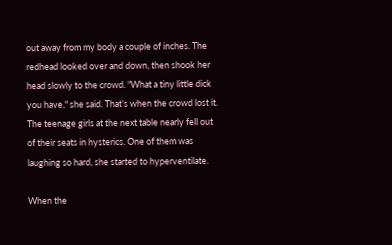out away from my body a couple of inches. The redhead looked over and down, then shook her head slowly to the crowd. "What a tiny little dick you have," she said. That’s when the crowd lost it. The teenage girls at the next table nearly fell out of their seats in hysterics. One of them was laughing so hard, she started to hyperventilate.

When the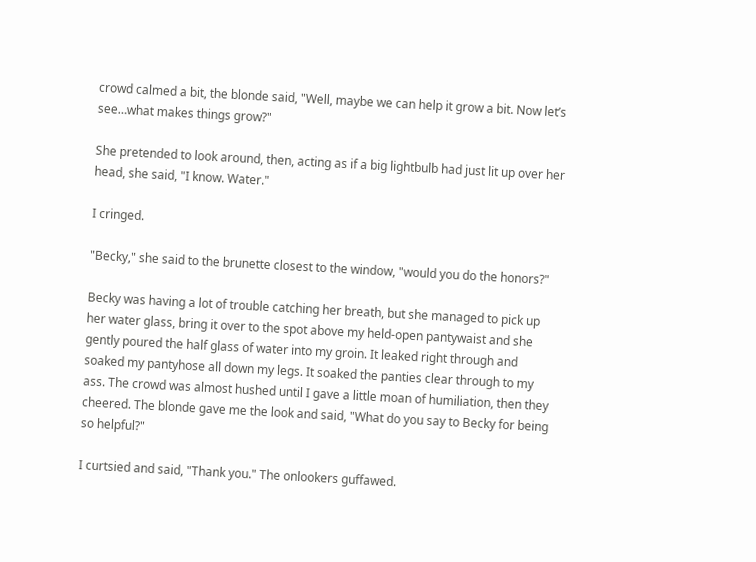crowd calmed a bit, the blonde said, "Well, maybe we can help it grow a bit. Now let’s see…what makes things grow?"

She pretended to look around, then, acting as if a big lightbulb had just lit up over her head, she said, "I know. Water."

I cringed.

"Becky," she said to the brunette closest to the window, "would you do the honors?"

Becky was having a lot of trouble catching her breath, but she managed to pick up her water glass, bring it over to the spot above my held-open pantywaist and she gently poured the half glass of water into my groin. It leaked right through and soaked my pantyhose all down my legs. It soaked the panties clear through to my ass. The crowd was almost hushed until I gave a little moan of humiliation, then they cheered. The blonde gave me the look and said, "What do you say to Becky for being so helpful?"

I curtsied and said, "Thank you." The onlookers guffawed.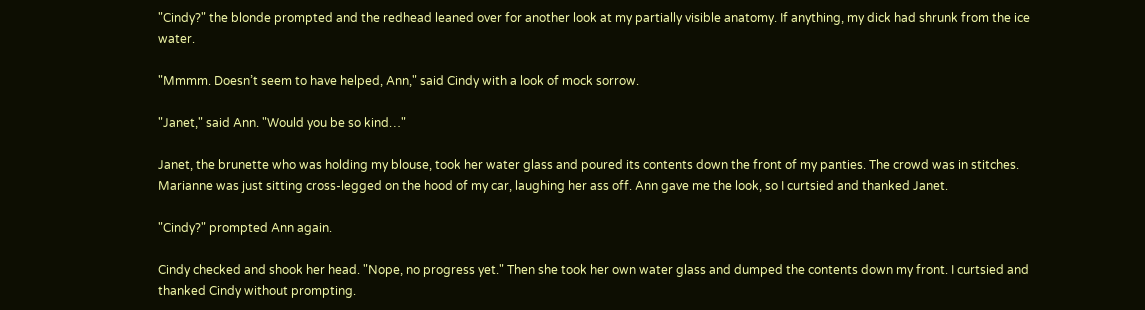"Cindy?" the blonde prompted and the redhead leaned over for another look at my partially visible anatomy. If anything, my dick had shrunk from the ice water.

"Mmmm. Doesn’t seem to have helped, Ann," said Cindy with a look of mock sorrow.

"Janet," said Ann. "Would you be so kind…"

Janet, the brunette who was holding my blouse, took her water glass and poured its contents down the front of my panties. The crowd was in stitches. Marianne was just sitting cross-legged on the hood of my car, laughing her ass off. Ann gave me the look, so I curtsied and thanked Janet.

"Cindy?" prompted Ann again.

Cindy checked and shook her head. "Nope, no progress yet." Then she took her own water glass and dumped the contents down my front. I curtsied and thanked Cindy without prompting.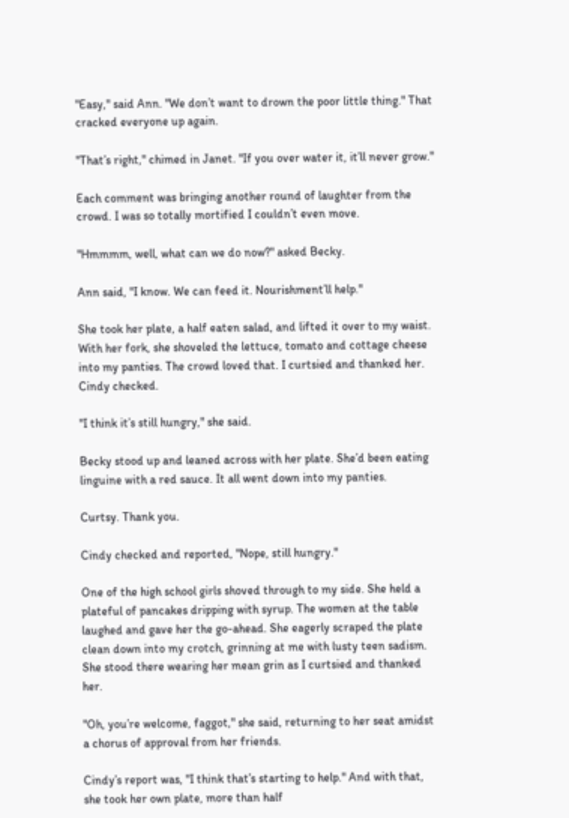"Easy," said Ann. "We don’t want to drown the poor little thing." That cracked everyone up again.

"That’s right," chimed in Janet. "If you over water it, it’ll never grow."

Each comment was bringing another round of laughter from the crowd. I was so totally mortified I couldn’t even move.

"Hmmmm, well, what can we do now?" asked Becky.

Ann said, "I know. We can feed it. Nourishment’ll help."

She took her plate, a half eaten salad, and lifted it over to my waist. With her fork, she shoveled the lettuce, tomato and cottage cheese into my panties. The crowd loved that. I curtsied and thanked her. Cindy checked.

"I think it’s still hungry," she said.

Becky stood up and leaned across with her plate. She’d been eating linguine with a red sauce. It all went down into my panties.

Curtsy. Thank you.

Cindy checked and reported, "Nope, still hungry."

One of the high school girls shoved through to my side. She held a plateful of pancakes dripping with syrup. The women at the table laughed and gave her the go-ahead. She eagerly scraped the plate clean down into my crotch, grinning at me with lusty teen sadism. She stood there wearing her mean grin as I curtsied and thanked her.

"Oh, you’re welcome, faggot," she said, returning to her seat amidst a chorus of approval from her friends.

Cindy’s report was, "I think that’s starting to help." And with that, she took her own plate, more than half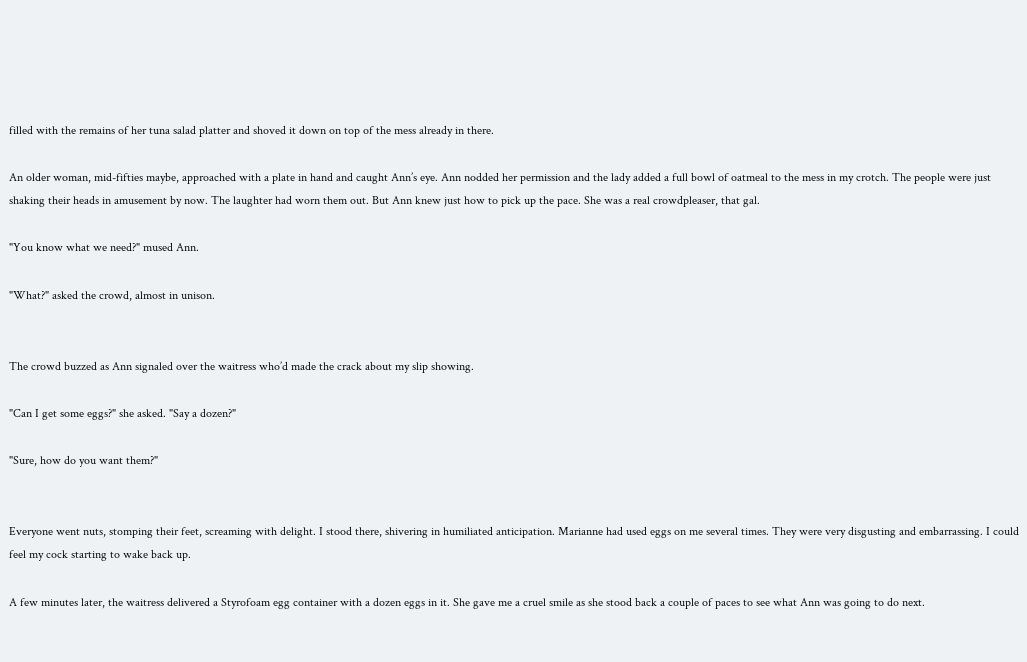filled with the remains of her tuna salad platter and shoved it down on top of the mess already in there.

An older woman, mid-fifties maybe, approached with a plate in hand and caught Ann’s eye. Ann nodded her permission and the lady added a full bowl of oatmeal to the mess in my crotch. The people were just shaking their heads in amusement by now. The laughter had worn them out. But Ann knew just how to pick up the pace. She was a real crowdpleaser, that gal.

"You know what we need?" mused Ann.

"What?" asked the crowd, almost in unison.


The crowd buzzed as Ann signaled over the waitress who’d made the crack about my slip showing.

"Can I get some eggs?" she asked. "Say a dozen?"

"Sure, how do you want them?"


Everyone went nuts, stomping their feet, screaming with delight. I stood there, shivering in humiliated anticipation. Marianne had used eggs on me several times. They were very disgusting and embarrassing. I could feel my cock starting to wake back up.

A few minutes later, the waitress delivered a Styrofoam egg container with a dozen eggs in it. She gave me a cruel smile as she stood back a couple of paces to see what Ann was going to do next.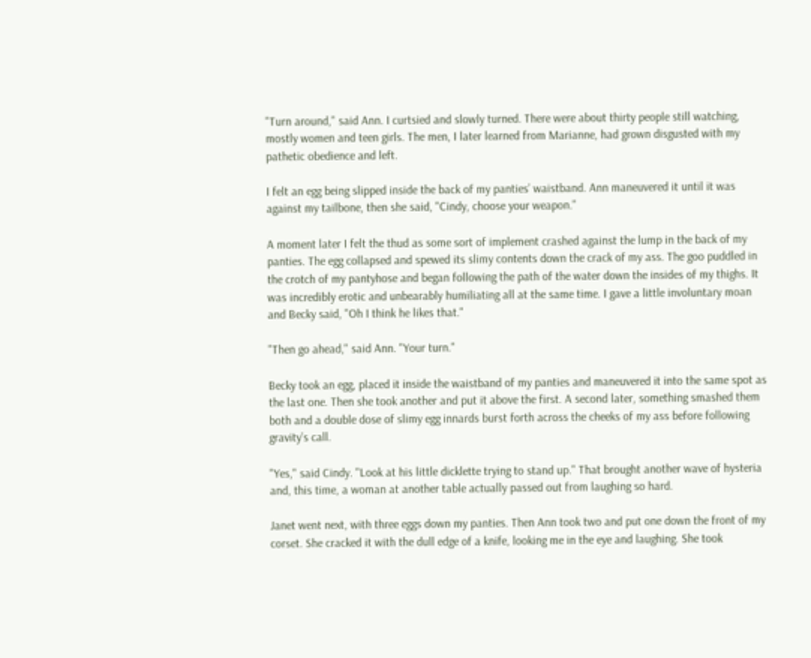"Turn around," said Ann. I curtsied and slowly turned. There were about thirty people still watching, mostly women and teen girls. The men, I later learned from Marianne, had grown disgusted with my pathetic obedience and left.

I felt an egg being slipped inside the back of my panties’ waistband. Ann maneuvered it until it was against my tailbone, then she said, "Cindy, choose your weapon."

A moment later I felt the thud as some sort of implement crashed against the lump in the back of my panties. The egg collapsed and spewed its slimy contents down the crack of my ass. The goo puddled in the crotch of my pantyhose and began following the path of the water down the insides of my thighs. It was incredibly erotic and unbearably humiliating all at the same time. I gave a little involuntary moan and Becky said, "Oh I think he likes that."

"Then go ahead," said Ann. "Your turn."

Becky took an egg, placed it inside the waistband of my panties and maneuvered it into the same spot as the last one. Then she took another and put it above the first. A second later, something smashed them both and a double dose of slimy egg innards burst forth across the cheeks of my ass before following gravity’s call.

"Yes," said Cindy. "Look at his little dicklette trying to stand up." That brought another wave of hysteria and, this time, a woman at another table actually passed out from laughing so hard.

Janet went next, with three eggs down my panties. Then Ann took two and put one down the front of my corset. She cracked it with the dull edge of a knife, looking me in the eye and laughing. She took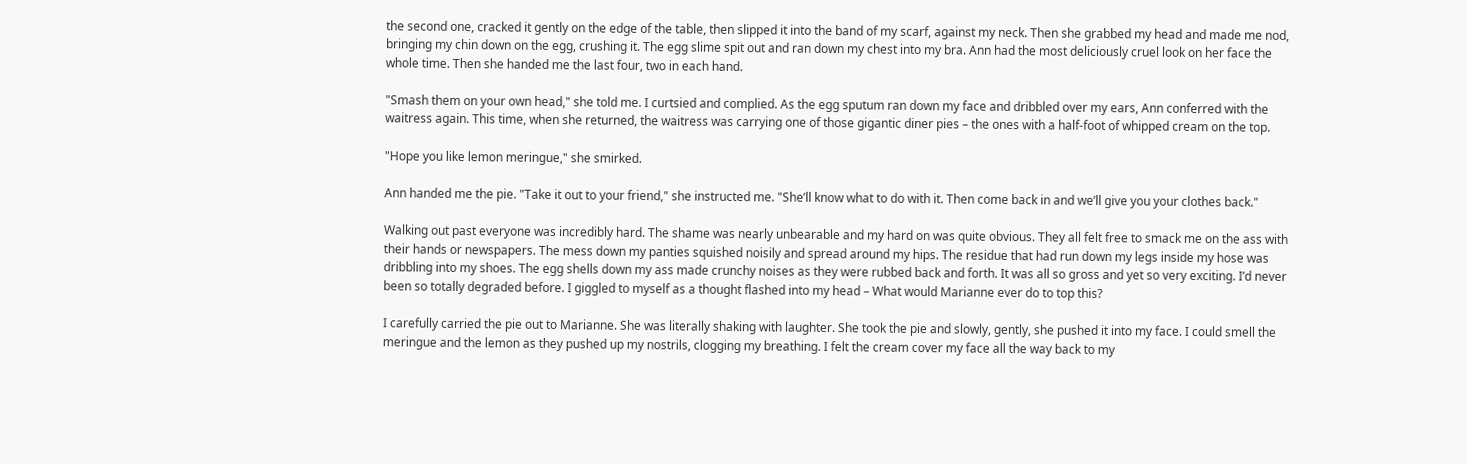the second one, cracked it gently on the edge of the table, then slipped it into the band of my scarf, against my neck. Then she grabbed my head and made me nod, bringing my chin down on the egg, crushing it. The egg slime spit out and ran down my chest into my bra. Ann had the most deliciously cruel look on her face the whole time. Then she handed me the last four, two in each hand.

"Smash them on your own head," she told me. I curtsied and complied. As the egg sputum ran down my face and dribbled over my ears, Ann conferred with the waitress again. This time, when she returned, the waitress was carrying one of those gigantic diner pies – the ones with a half-foot of whipped cream on the top.

"Hope you like lemon meringue," she smirked.

Ann handed me the pie. "Take it out to your friend," she instructed me. "She’ll know what to do with it. Then come back in and we’ll give you your clothes back."

Walking out past everyone was incredibly hard. The shame was nearly unbearable and my hard on was quite obvious. They all felt free to smack me on the ass with their hands or newspapers. The mess down my panties squished noisily and spread around my hips. The residue that had run down my legs inside my hose was dribbling into my shoes. The egg shells down my ass made crunchy noises as they were rubbed back and forth. It was all so gross and yet so very exciting. I’d never been so totally degraded before. I giggled to myself as a thought flashed into my head – What would Marianne ever do to top this?

I carefully carried the pie out to Marianne. She was literally shaking with laughter. She took the pie and slowly, gently, she pushed it into my face. I could smell the meringue and the lemon as they pushed up my nostrils, clogging my breathing. I felt the cream cover my face all the way back to my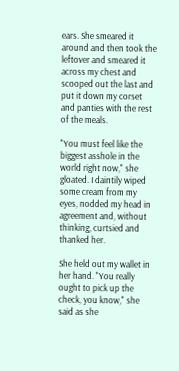ears. She smeared it around and then took the leftover and smeared it across my chest and scooped out the last and put it down my corset and panties with the rest of the meals.

"You must feel like the biggest asshole in the world right now," she gloated. I daintily wiped some cream from my eyes, nodded my head in agreement and, without thinking, curtsied and thanked her.

She held out my wallet in her hand. "You really ought to pick up the check, you know," she said as she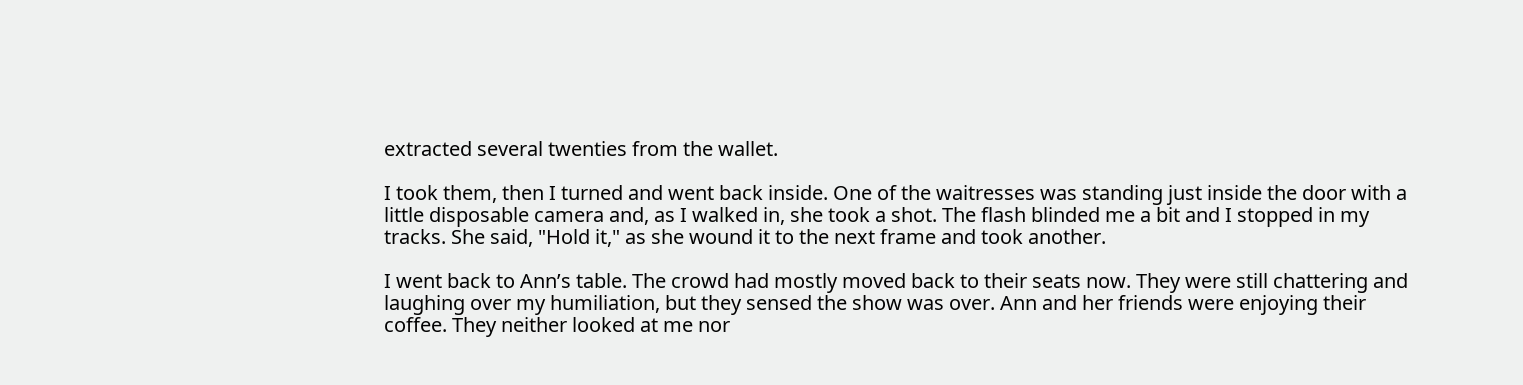extracted several twenties from the wallet.

I took them, then I turned and went back inside. One of the waitresses was standing just inside the door with a little disposable camera and, as I walked in, she took a shot. The flash blinded me a bit and I stopped in my tracks. She said, "Hold it," as she wound it to the next frame and took another.

I went back to Ann’s table. The crowd had mostly moved back to their seats now. They were still chattering and laughing over my humiliation, but they sensed the show was over. Ann and her friends were enjoying their coffee. They neither looked at me nor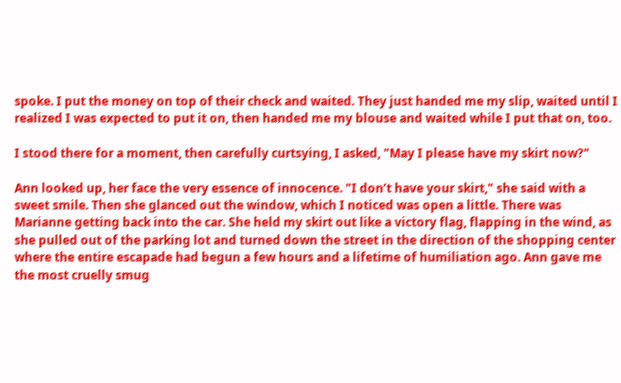spoke. I put the money on top of their check and waited. They just handed me my slip, waited until I realized I was expected to put it on, then handed me my blouse and waited while I put that on, too.

I stood there for a moment, then carefully curtsying, I asked, "May I please have my skirt now?"

Ann looked up, her face the very essence of innocence. "I don’t have your skirt," she said with a sweet smile. Then she glanced out the window, which I noticed was open a little. There was Marianne getting back into the car. She held my skirt out like a victory flag, flapping in the wind, as she pulled out of the parking lot and turned down the street in the direction of the shopping center where the entire escapade had begun a few hours and a lifetime of humiliation ago. Ann gave me the most cruelly smug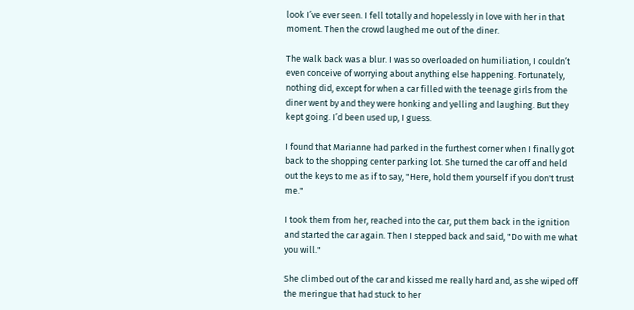look I’ve ever seen. I fell totally and hopelessly in love with her in that moment. Then the crowd laughed me out of the diner.

The walk back was a blur. I was so overloaded on humiliation, I couldn’t even conceive of worrying about anything else happening. Fortunately, nothing did, except for when a car filled with the teenage girls from the diner went by and they were honking and yelling and laughing. But they kept going. I’d been used up, I guess.

I found that Marianne had parked in the furthest corner when I finally got back to the shopping center parking lot. She turned the car off and held out the keys to me as if to say, "Here, hold them yourself if you don't trust me."

I took them from her, reached into the car, put them back in the ignition and started the car again. Then I stepped back and said, "Do with me what you will."

She climbed out of the car and kissed me really hard and, as she wiped off the meringue that had stuck to her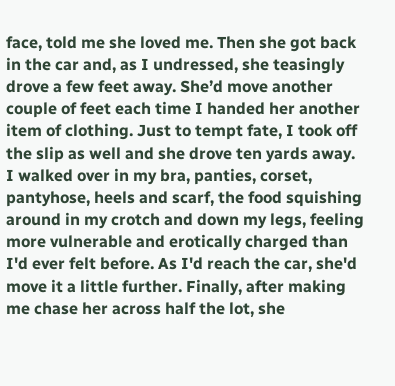face, told me she loved me. Then she got back in the car and, as I undressed, she teasingly drove a few feet away. She’d move another couple of feet each time I handed her another item of clothing. Just to tempt fate, I took off the slip as well and she drove ten yards away. I walked over in my bra, panties, corset, pantyhose, heels and scarf, the food squishing around in my crotch and down my legs, feeling more vulnerable and erotically charged than I'd ever felt before. As I'd reach the car, she'd move it a little further. Finally, after making me chase her across half the lot, she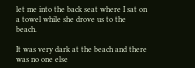let me into the back seat where I sat on a towel while she drove us to the beach.

It was very dark at the beach and there was no one else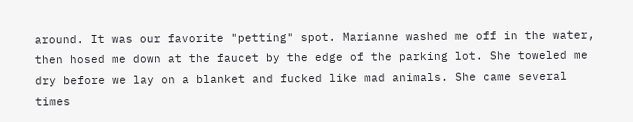around. It was our favorite "petting" spot. Marianne washed me off in the water, then hosed me down at the faucet by the edge of the parking lot. She toweled me dry before we lay on a blanket and fucked like mad animals. She came several times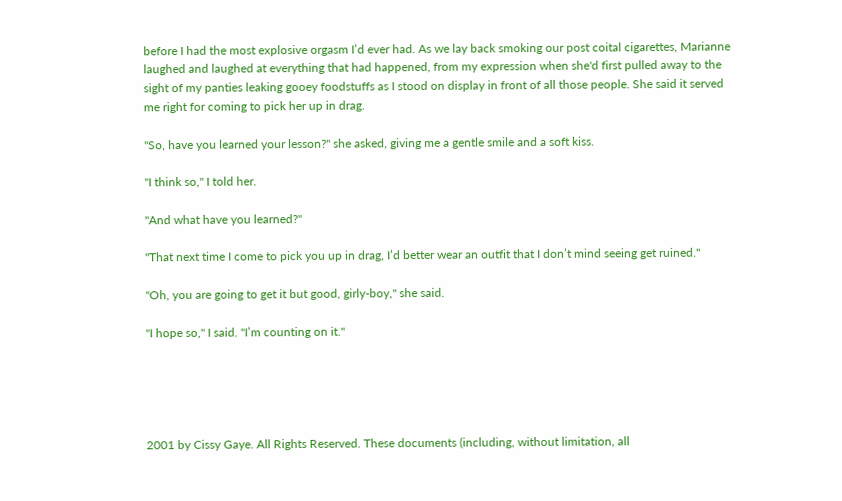before I had the most explosive orgasm I’d ever had. As we lay back smoking our post coital cigarettes, Marianne laughed and laughed at everything that had happened, from my expression when she'd first pulled away to the sight of my panties leaking gooey foodstuffs as I stood on display in front of all those people. She said it served me right for coming to pick her up in drag.

"So, have you learned your lesson?" she asked, giving me a gentle smile and a soft kiss.

"I think so," I told her.

"And what have you learned?"

"That next time I come to pick you up in drag, I’d better wear an outfit that I don’t mind seeing get ruined."

"Oh, you are going to get it but good, girly-boy," she said.

"I hope so," I said. "I’m counting on it."





2001 by Cissy Gaye. All Rights Reserved. These documents (including, without limitation, all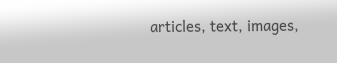articles, text, images,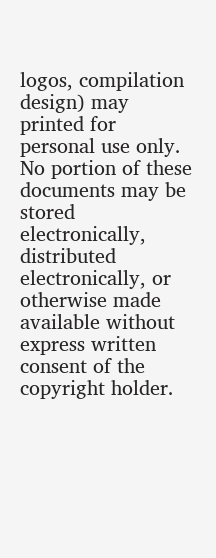logos, compilation design) may printed for personal use only. No portion of these documents may be stored electronically, distributed electronically, or otherwise made available without express written consent of the copyright holder.